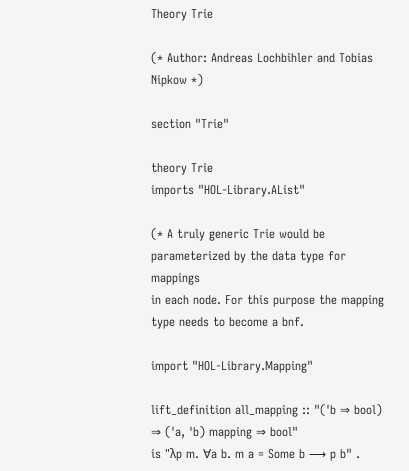Theory Trie

(* Author: Andreas Lochbihler and Tobias Nipkow *)

section "Trie"

theory Trie
imports "HOL-Library.AList"

(* A truly generic Trie would be parameterized by the data type for mappings
in each node. For this purpose the mapping type needs to become a bnf.

import "HOL-Library.Mapping"

lift_definition all_mapping :: "('b ⇒ bool) ⇒ ('a, 'b) mapping ⇒ bool"
is "λp m. ∀a b. m a = Some b ⟶ p b" .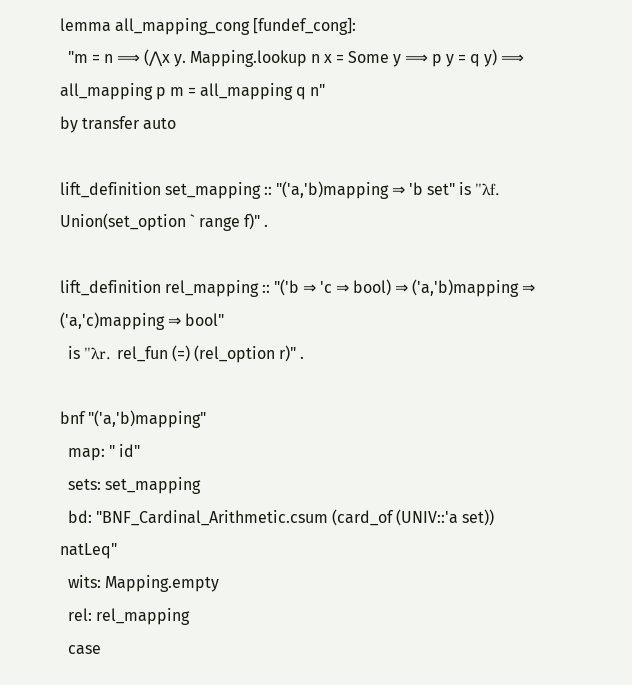lemma all_mapping_cong [fundef_cong]:
  "m = n ⟹ (⋀x y. Mapping.lookup n x = Some y ⟹ p y = q y) ⟹ all_mapping p m = all_mapping q n"
by transfer auto

lift_definition set_mapping :: "('a,'b)mapping ⇒ 'b set" is "λf. Union(set_option ` range f)" .

lift_definition rel_mapping :: "('b ⇒ 'c ⇒ bool) ⇒ ('a,'b)mapping ⇒ ('a,'c)mapping ⇒ bool"
  is "λr. rel_fun (=) (rel_option r)" .

bnf "('a,'b)mapping"
  map: " id"
  sets: set_mapping
  bd: "BNF_Cardinal_Arithmetic.csum (card_of (UNIV::'a set)) natLeq"
  wits: Mapping.empty
  rel: rel_mapping
  case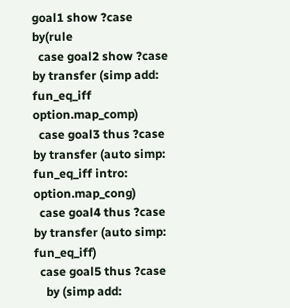goal1 show ?case by(rule
  case goal2 show ?case by transfer (simp add: fun_eq_iff option.map_comp)
  case goal3 thus ?case by transfer (auto simp: fun_eq_iff intro: option.map_cong)
  case goal4 thus ?case by transfer (auto simp: fun_eq_iff)
  case goal5 thus ?case
    by (simp add: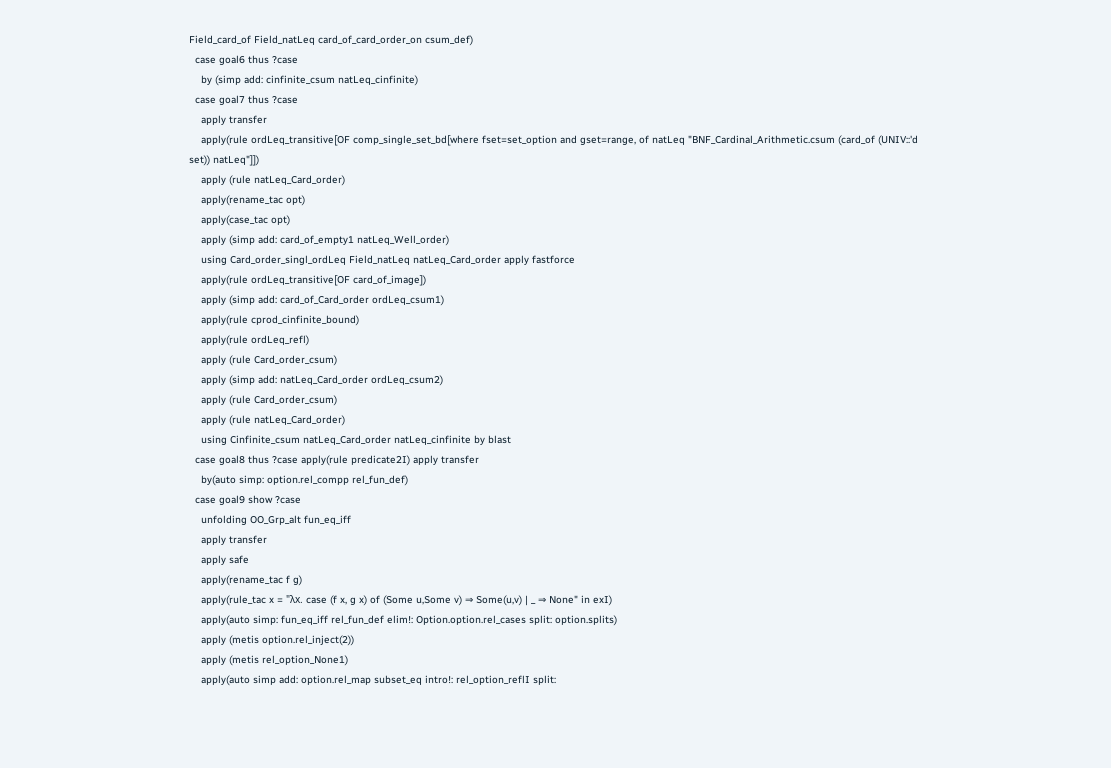Field_card_of Field_natLeq card_of_card_order_on csum_def)
  case goal6 thus ?case
    by (simp add: cinfinite_csum natLeq_cinfinite)
  case goal7 thus ?case
    apply transfer
    apply(rule ordLeq_transitive[OF comp_single_set_bd[where fset=set_option and gset=range, of natLeq "BNF_Cardinal_Arithmetic.csum (card_of (UNIV::'d set)) natLeq"]])
    apply (rule natLeq_Card_order)
    apply(rename_tac opt)
    apply(case_tac opt)
    apply (simp add: card_of_empty1 natLeq_Well_order)
    using Card_order_singl_ordLeq Field_natLeq natLeq_Card_order apply fastforce
    apply(rule ordLeq_transitive[OF card_of_image])
    apply (simp add: card_of_Card_order ordLeq_csum1)
    apply(rule cprod_cinfinite_bound)
    apply(rule ordLeq_refl)
    apply (rule Card_order_csum)
    apply (simp add: natLeq_Card_order ordLeq_csum2)
    apply (rule Card_order_csum)
    apply (rule natLeq_Card_order)
    using Cinfinite_csum natLeq_Card_order natLeq_cinfinite by blast
  case goal8 thus ?case apply(rule predicate2I) apply transfer
    by(auto simp: option.rel_compp rel_fun_def)
  case goal9 show ?case
    unfolding OO_Grp_alt fun_eq_iff
    apply transfer
    apply safe
    apply(rename_tac f g)
    apply(rule_tac x = "λx. case (f x, g x) of (Some u,Some v) ⇒ Some(u,v) | _ ⇒ None" in exI)
    apply(auto simp: fun_eq_iff rel_fun_def elim!: Option.option.rel_cases split: option.splits)
    apply (metis option.rel_inject(2))
    apply (metis rel_option_None1)
    apply(auto simp add: option.rel_map subset_eq intro!: rel_option_reflI split: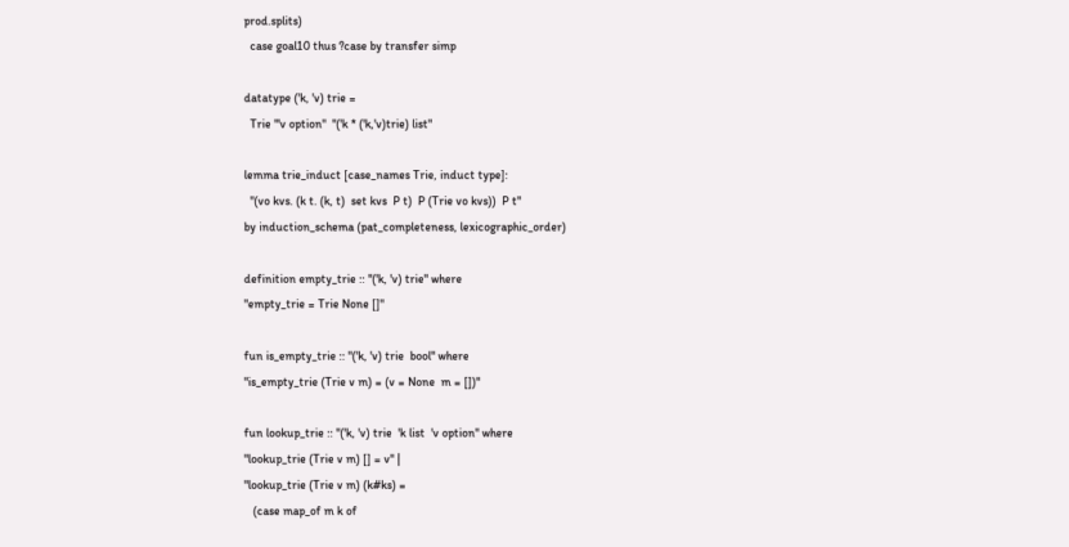prod.splits)
  case goal10 thus ?case by transfer simp

datatype ('k, 'v) trie =
  Trie "'v option"  "('k * ('k,'v)trie) list"

lemma trie_induct [case_names Trie, induct type]:
  "(vo kvs. (k t. (k, t)  set kvs  P t)  P (Trie vo kvs))  P t"
by induction_schema (pat_completeness, lexicographic_order)

definition empty_trie :: "('k, 'v) trie" where
"empty_trie = Trie None []"

fun is_empty_trie :: "('k, 'v) trie  bool" where
"is_empty_trie (Trie v m) = (v = None  m = [])"

fun lookup_trie :: "('k, 'v) trie  'k list  'v option" where
"lookup_trie (Trie v m) [] = v" |
"lookup_trie (Trie v m) (k#ks) =
   (case map_of m k of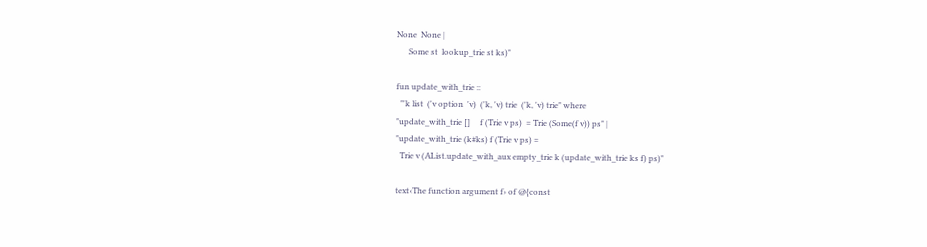None  None |
      Some st  lookup_trie st ks)"

fun update_with_trie ::
  "'k list  ('v option  'v)  ('k, 'v) trie  ('k, 'v) trie" where
"update_with_trie []     f (Trie v ps)  = Trie (Some(f v)) ps" |
"update_with_trie (k#ks) f (Trie v ps) =
  Trie v (AList.update_with_aux empty_trie k (update_with_trie ks f) ps)"

text‹The function argument f› of @{const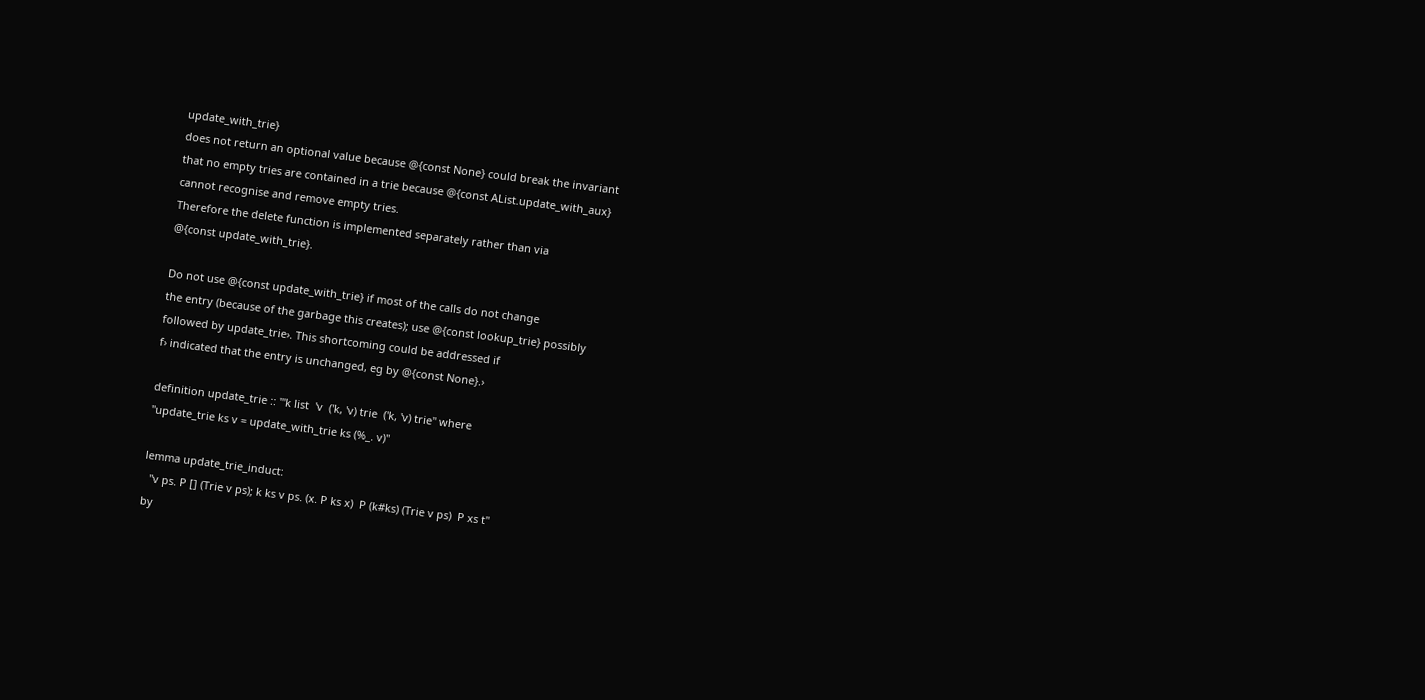update_with_trie}
does not return an optional value because @{const None} could break the invariant
that no empty tries are contained in a trie because @{const AList.update_with_aux}
cannot recognise and remove empty tries.
Therefore the delete function is implemented separately rather than via
@{const update_with_trie}.

Do not use @{const update_with_trie} if most of the calls do not change
the entry (because of the garbage this creates); use @{const lookup_trie} possibly
followed by update_trie›. This shortcoming could be addressed if
f› indicated that the entry is unchanged, eg by @{const None}.›

definition update_trie :: "'k list  'v  ('k, 'v) trie  ('k, 'v) trie" where
"update_trie ks v = update_with_trie ks (%_. v)"

lemma update_trie_induct:
  "v ps. P [] (Trie v ps); k ks v ps. (x. P ks x)  P (k#ks) (Trie v ps)  P xs t"
by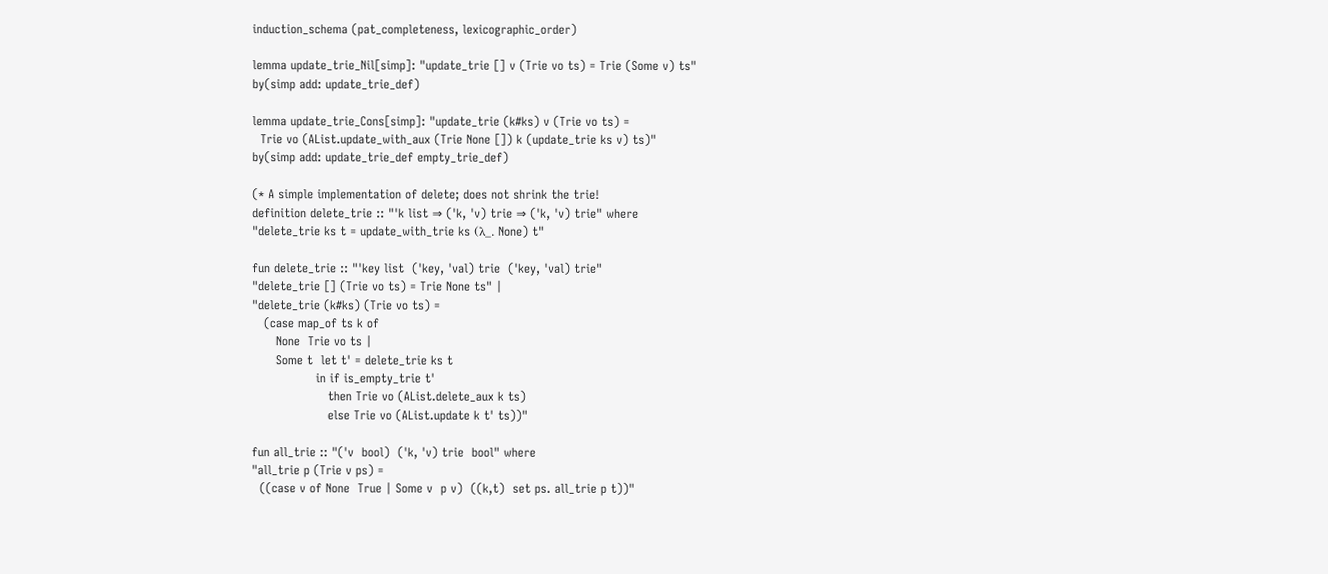induction_schema (pat_completeness, lexicographic_order)

lemma update_trie_Nil[simp]: "update_trie [] v (Trie vo ts) = Trie (Some v) ts"
by(simp add: update_trie_def)

lemma update_trie_Cons[simp]: "update_trie (k#ks) v (Trie vo ts) =
  Trie vo (AList.update_with_aux (Trie None []) k (update_trie ks v) ts)"
by(simp add: update_trie_def empty_trie_def)

(* A simple implementation of delete; does not shrink the trie!
definition delete_trie :: "'k list ⇒ ('k, 'v) trie ⇒ ('k, 'v) trie" where
"delete_trie ks t = update_with_trie ks (λ_. None) t"

fun delete_trie :: "'key list  ('key, 'val) trie  ('key, 'val) trie"
"delete_trie [] (Trie vo ts) = Trie None ts" |
"delete_trie (k#ks) (Trie vo ts) =
   (case map_of ts k of
      None  Trie vo ts |
      Some t  let t' = delete_trie ks t
                in if is_empty_trie t'
                   then Trie vo (AList.delete_aux k ts)
                   else Trie vo (AList.update k t' ts))"

fun all_trie :: "('v  bool)  ('k, 'v) trie  bool" where
"all_trie p (Trie v ps) =
  ((case v of None  True | Some v  p v)  ((k,t)  set ps. all_trie p t))"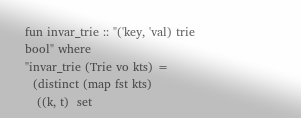fun invar_trie :: "('key, 'val) trie  bool" where
"invar_trie (Trie vo kts) =
  (distinct (map fst kts)
   ((k, t)  set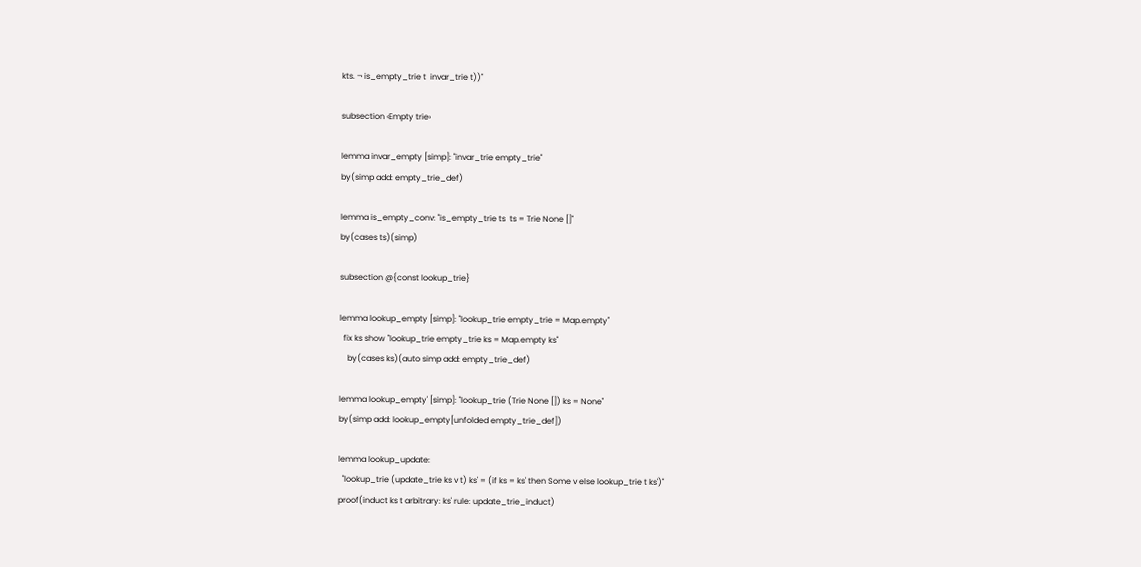kts. ¬ is_empty_trie t  invar_trie t))"

subsection ‹Empty trie›

lemma invar_empty [simp]: "invar_trie empty_trie"
by(simp add: empty_trie_def)

lemma is_empty_conv: "is_empty_trie ts  ts = Trie None []"
by(cases ts)(simp)

subsection @{const lookup_trie}

lemma lookup_empty [simp]: "lookup_trie empty_trie = Map.empty"
  fix ks show "lookup_trie empty_trie ks = Map.empty ks"
    by(cases ks)(auto simp add: empty_trie_def)

lemma lookup_empty' [simp]: "lookup_trie (Trie None []) ks = None"
by(simp add: lookup_empty[unfolded empty_trie_def])

lemma lookup_update:
  "lookup_trie (update_trie ks v t) ks' = (if ks = ks' then Some v else lookup_trie t ks')"
proof(induct ks t arbitrary: ks' rule: update_trie_induct)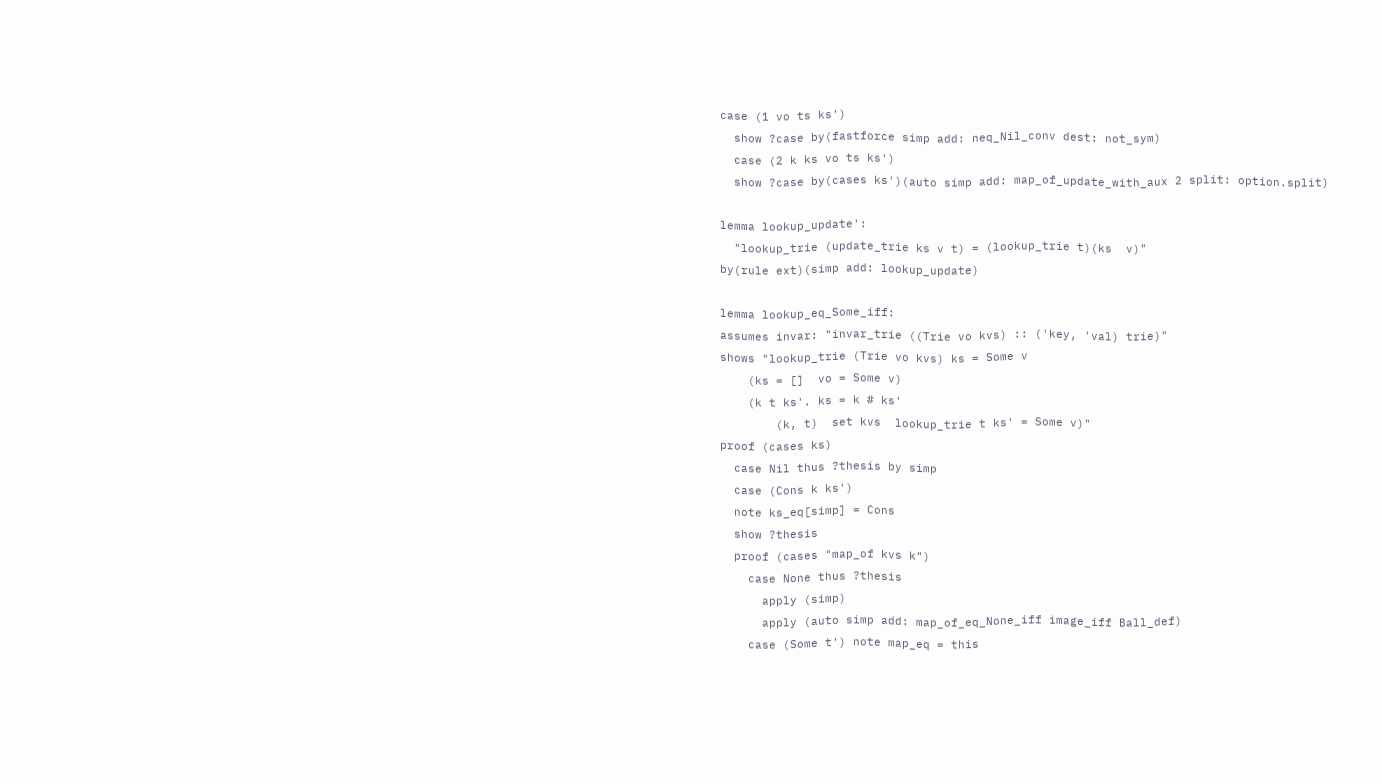case (1 vo ts ks')
  show ?case by(fastforce simp add: neq_Nil_conv dest: not_sym)
  case (2 k ks vo ts ks')
  show ?case by(cases ks')(auto simp add: map_of_update_with_aux 2 split: option.split)

lemma lookup_update':
  "lookup_trie (update_trie ks v t) = (lookup_trie t)(ks  v)"
by(rule ext)(simp add: lookup_update)

lemma lookup_eq_Some_iff:
assumes invar: "invar_trie ((Trie vo kvs) :: ('key, 'val) trie)"
shows "lookup_trie (Trie vo kvs) ks = Some v
    (ks = []  vo = Some v)
    (k t ks'. ks = k # ks'
        (k, t)  set kvs  lookup_trie t ks' = Some v)"
proof (cases ks)
  case Nil thus ?thesis by simp
  case (Cons k ks')
  note ks_eq[simp] = Cons
  show ?thesis
  proof (cases "map_of kvs k")
    case None thus ?thesis
      apply (simp)
      apply (auto simp add: map_of_eq_None_iff image_iff Ball_def)
    case (Some t') note map_eq = this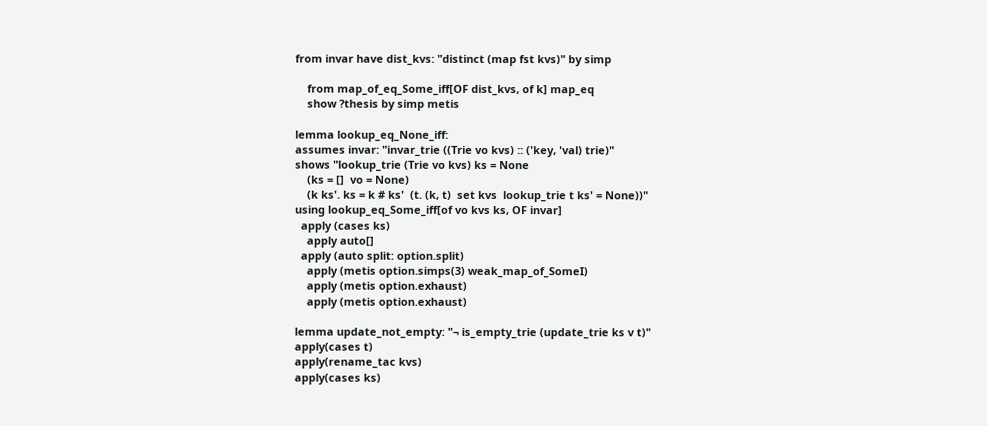from invar have dist_kvs: "distinct (map fst kvs)" by simp

    from map_of_eq_Some_iff[OF dist_kvs, of k] map_eq
    show ?thesis by simp metis

lemma lookup_eq_None_iff:
assumes invar: "invar_trie ((Trie vo kvs) :: ('key, 'val) trie)"
shows "lookup_trie (Trie vo kvs) ks = None
    (ks = []  vo = None)
    (k ks'. ks = k # ks'  (t. (k, t)  set kvs  lookup_trie t ks' = None))"
using lookup_eq_Some_iff[of vo kvs ks, OF invar]
  apply (cases ks)
    apply auto[]
  apply (auto split: option.split)
    apply (metis option.simps(3) weak_map_of_SomeI)
    apply (metis option.exhaust)
    apply (metis option.exhaust)

lemma update_not_empty: "¬ is_empty_trie (update_trie ks v t)"
apply(cases t)
apply(rename_tac kvs)
apply(cases ks)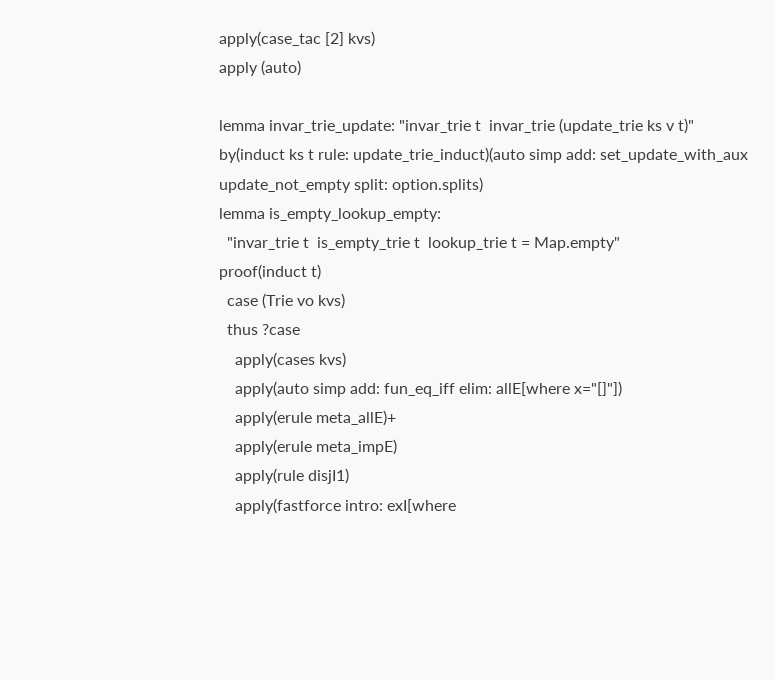apply(case_tac [2] kvs)
apply (auto)

lemma invar_trie_update: "invar_trie t  invar_trie (update_trie ks v t)"
by(induct ks t rule: update_trie_induct)(auto simp add: set_update_with_aux update_not_empty split: option.splits)
lemma is_empty_lookup_empty:
  "invar_trie t  is_empty_trie t  lookup_trie t = Map.empty"
proof(induct t)
  case (Trie vo kvs)
  thus ?case
    apply(cases kvs)
    apply(auto simp add: fun_eq_iff elim: allE[where x="[]"])
    apply(erule meta_allE)+
    apply(erule meta_impE)
    apply(rule disjI1)
    apply(fastforce intro: exI[where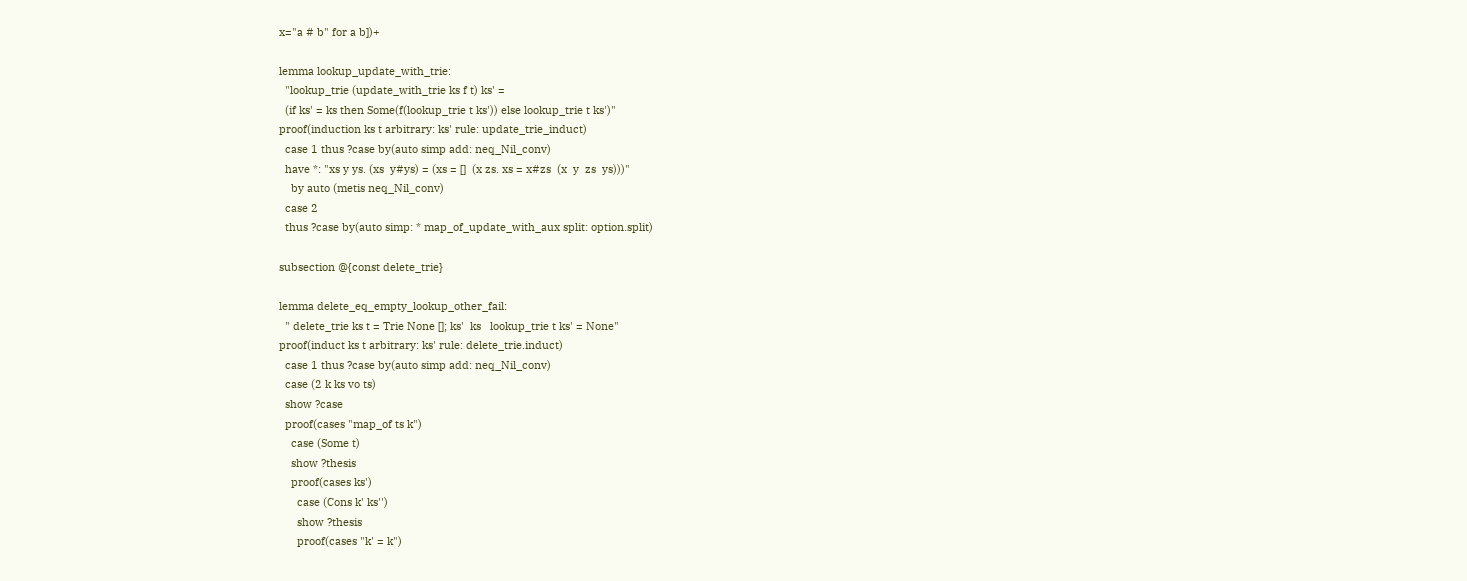x="a # b" for a b])+

lemma lookup_update_with_trie:
  "lookup_trie (update_with_trie ks f t) ks' =
  (if ks' = ks then Some(f(lookup_trie t ks')) else lookup_trie t ks')"
proof(induction ks t arbitrary: ks' rule: update_trie_induct)
  case 1 thus ?case by(auto simp add: neq_Nil_conv)
  have *: "xs y ys. (xs  y#ys) = (xs = []  (x zs. xs = x#zs  (x  y  zs  ys)))"
    by auto (metis neq_Nil_conv)
  case 2
  thus ?case by(auto simp: * map_of_update_with_aux split: option.split)

subsection @{const delete_trie}

lemma delete_eq_empty_lookup_other_fail:
  " delete_trie ks t = Trie None []; ks'  ks   lookup_trie t ks' = None"
proof(induct ks t arbitrary: ks' rule: delete_trie.induct)
  case 1 thus ?case by(auto simp add: neq_Nil_conv)
  case (2 k ks vo ts)
  show ?case
  proof(cases "map_of ts k")
    case (Some t)
    show ?thesis
    proof(cases ks')
      case (Cons k' ks'')
      show ?thesis
      proof(cases "k' = k")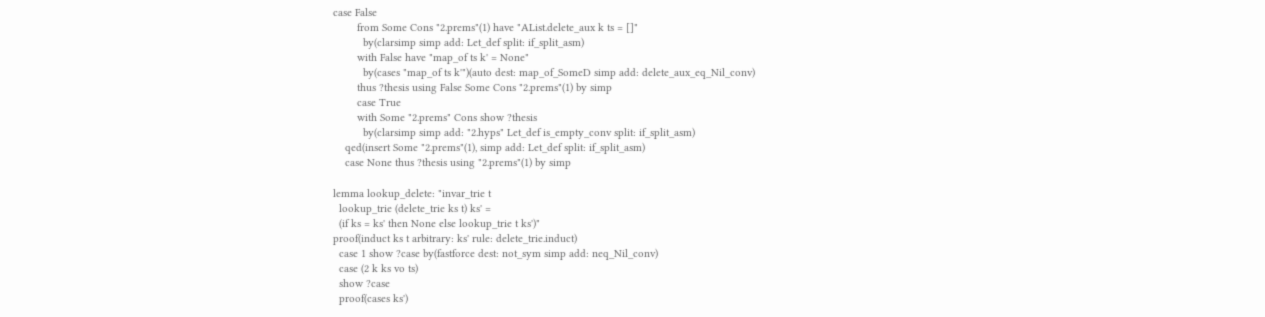case False
        from Some Cons "2.prems"(1) have "AList.delete_aux k ts = []"
          by(clarsimp simp add: Let_def split: if_split_asm)
        with False have "map_of ts k' = None"
          by(cases "map_of ts k'")(auto dest: map_of_SomeD simp add: delete_aux_eq_Nil_conv)
        thus ?thesis using False Some Cons "2.prems"(1) by simp
        case True
        with Some "2.prems" Cons show ?thesis
          by(clarsimp simp add: "2.hyps" Let_def is_empty_conv split: if_split_asm)
    qed(insert Some "2.prems"(1), simp add: Let_def split: if_split_asm)
    case None thus ?thesis using "2.prems"(1) by simp

lemma lookup_delete: "invar_trie t
  lookup_trie (delete_trie ks t) ks' =
  (if ks = ks' then None else lookup_trie t ks')"
proof(induct ks t arbitrary: ks' rule: delete_trie.induct)
  case 1 show ?case by(fastforce dest: not_sym simp add: neq_Nil_conv)
  case (2 k ks vo ts)
  show ?case
  proof(cases ks')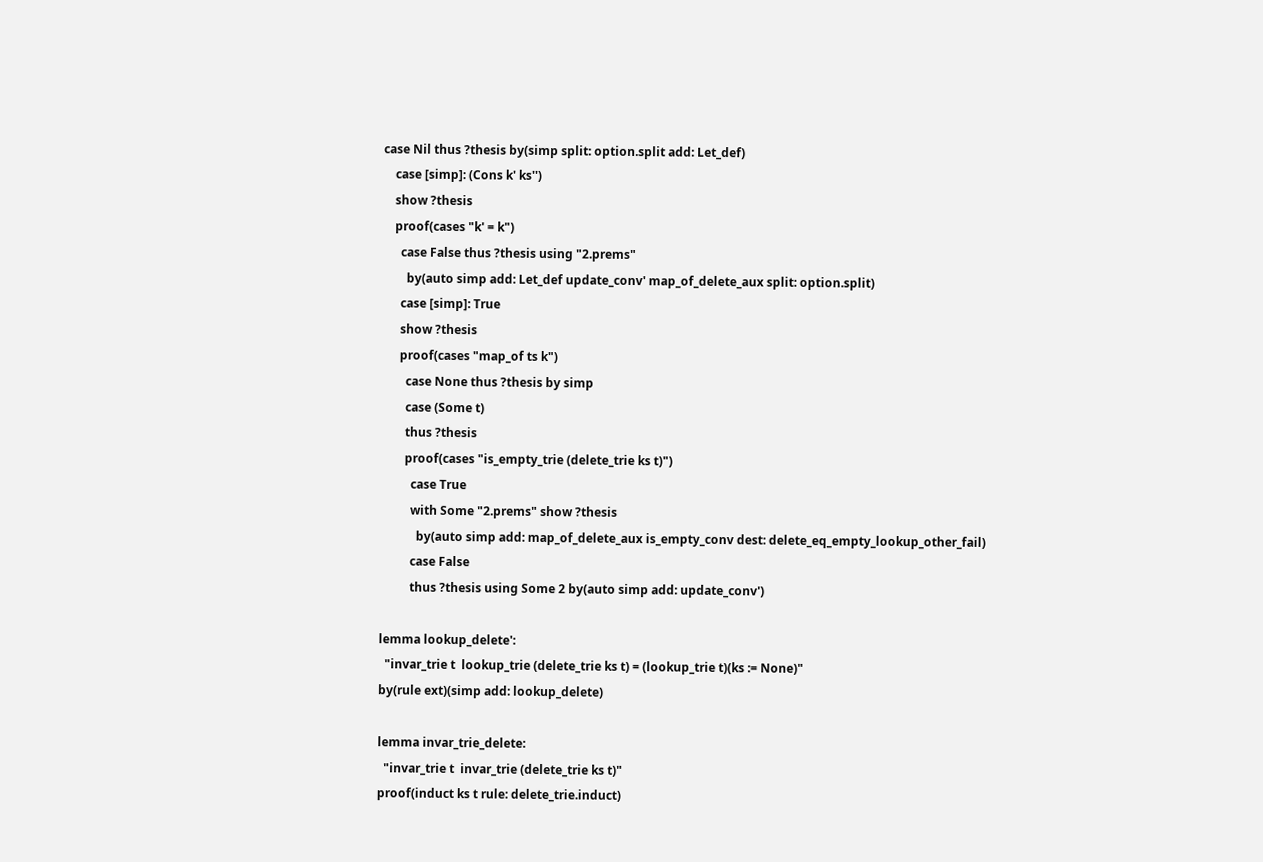case Nil thus ?thesis by(simp split: option.split add: Let_def)
    case [simp]: (Cons k' ks'')
    show ?thesis
    proof(cases "k' = k")
      case False thus ?thesis using "2.prems"
        by(auto simp add: Let_def update_conv' map_of_delete_aux split: option.split)
      case [simp]: True
      show ?thesis
      proof(cases "map_of ts k")
        case None thus ?thesis by simp
        case (Some t)
        thus ?thesis
        proof(cases "is_empty_trie (delete_trie ks t)")
          case True
          with Some "2.prems" show ?thesis
            by(auto simp add: map_of_delete_aux is_empty_conv dest: delete_eq_empty_lookup_other_fail)
          case False
          thus ?thesis using Some 2 by(auto simp add: update_conv')

lemma lookup_delete':
  "invar_trie t  lookup_trie (delete_trie ks t) = (lookup_trie t)(ks := None)"
by(rule ext)(simp add: lookup_delete)

lemma invar_trie_delete:
  "invar_trie t  invar_trie (delete_trie ks t)"
proof(induct ks t rule: delete_trie.induct)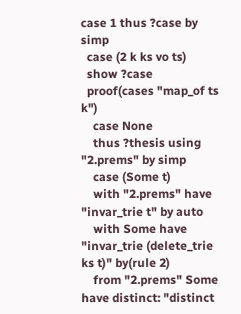case 1 thus ?case by simp
  case (2 k ks vo ts)
  show ?case
  proof(cases "map_of ts k")
    case None
    thus ?thesis using "2.prems" by simp
    case (Some t)
    with "2.prems" have "invar_trie t" by auto
    with Some have "invar_trie (delete_trie ks t)" by(rule 2)
    from "2.prems" Some have distinct: "distinct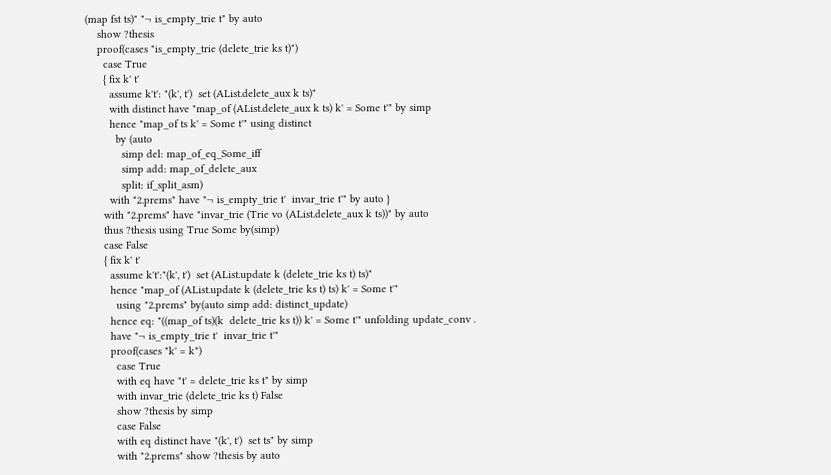(map fst ts)" "¬ is_empty_trie t" by auto
    show ?thesis
    proof(cases "is_empty_trie (delete_trie ks t)")
      case True
      { fix k' t'
        assume k't': "(k', t')  set (AList.delete_aux k ts)"
        with distinct have "map_of (AList.delete_aux k ts) k' = Some t'" by simp
        hence "map_of ts k' = Some t'" using distinct
          by (auto
            simp del: map_of_eq_Some_iff
            simp add: map_of_delete_aux
            split: if_split_asm)
        with "2.prems" have "¬ is_empty_trie t'  invar_trie t'" by auto }
      with "2.prems" have "invar_trie (Trie vo (AList.delete_aux k ts))" by auto
      thus ?thesis using True Some by(simp)
      case False
      { fix k' t'
        assume k't':"(k', t')  set (AList.update k (delete_trie ks t) ts)"
        hence "map_of (AList.update k (delete_trie ks t) ts) k' = Some t'"
          using "2.prems" by(auto simp add: distinct_update)
        hence eq: "((map_of ts)(k  delete_trie ks t)) k' = Some t'" unfolding update_conv .
        have "¬ is_empty_trie t'  invar_trie t'"
        proof(cases "k' = k")
          case True
          with eq have "t' = delete_trie ks t" by simp
          with invar_trie (delete_trie ks t) False
          show ?thesis by simp
          case False
          with eq distinct have "(k', t')  set ts" by simp
          with "2.prems" show ?thesis by auto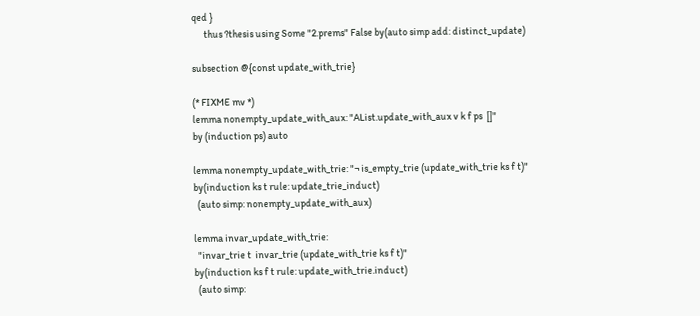qed }
      thus ?thesis using Some "2.prems" False by(auto simp add: distinct_update)

subsection @{const update_with_trie}

(* FIXME mv *)
lemma nonempty_update_with_aux: "AList.update_with_aux v k f ps  []"
by (induction ps) auto

lemma nonempty_update_with_trie: "¬ is_empty_trie (update_with_trie ks f t)"
by(induction ks t rule: update_trie_induct)
  (auto simp: nonempty_update_with_aux)

lemma invar_update_with_trie:
  "invar_trie t  invar_trie (update_with_trie ks f t)"
by(induction ks f t rule: update_with_trie.induct)
  (auto simp: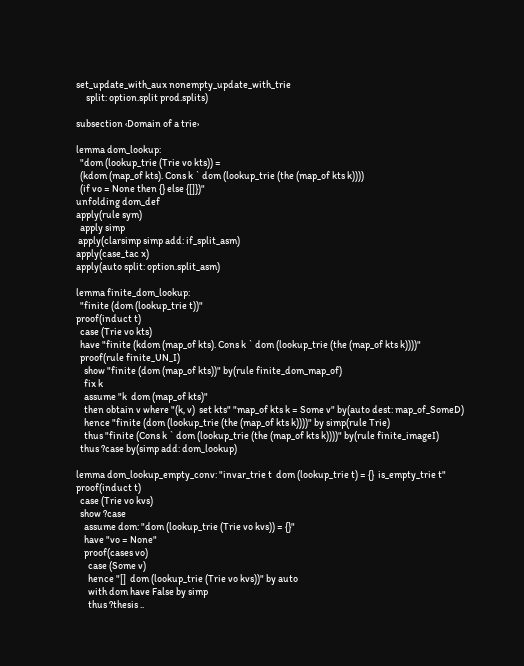set_update_with_aux nonempty_update_with_trie
     split: option.split prod.splits)

subsection ‹Domain of a trie›

lemma dom_lookup:
  "dom (lookup_trie (Trie vo kts)) =
  (kdom (map_of kts). Cons k ` dom (lookup_trie (the (map_of kts k))))
  (if vo = None then {} else {[]})"
unfolding dom_def
apply(rule sym)
  apply simp
 apply(clarsimp simp add: if_split_asm)
apply(case_tac x)
apply(auto split: option.split_asm)

lemma finite_dom_lookup:
  "finite (dom (lookup_trie t))"
proof(induct t)
  case (Trie vo kts)
  have "finite (kdom (map_of kts). Cons k ` dom (lookup_trie (the (map_of kts k))))"
  proof(rule finite_UN_I)
    show "finite (dom (map_of kts))" by(rule finite_dom_map_of)
    fix k
    assume "k  dom (map_of kts)"
    then obtain v where "(k, v)  set kts" "map_of kts k = Some v" by(auto dest: map_of_SomeD)
    hence "finite (dom (lookup_trie (the (map_of kts k))))" by simp(rule Trie)
    thus "finite (Cons k ` dom (lookup_trie (the (map_of kts k))))" by(rule finite_imageI)
  thus ?case by(simp add: dom_lookup)

lemma dom_lookup_empty_conv: "invar_trie t  dom (lookup_trie t) = {}  is_empty_trie t"
proof(induct t)
  case (Trie vo kvs)
  show ?case
    assume dom: "dom (lookup_trie (Trie vo kvs)) = {}"
    have "vo = None"
    proof(cases vo)
      case (Some v)
      hence "[]  dom (lookup_trie (Trie vo kvs))" by auto
      with dom have False by simp
      thus ?thesis ..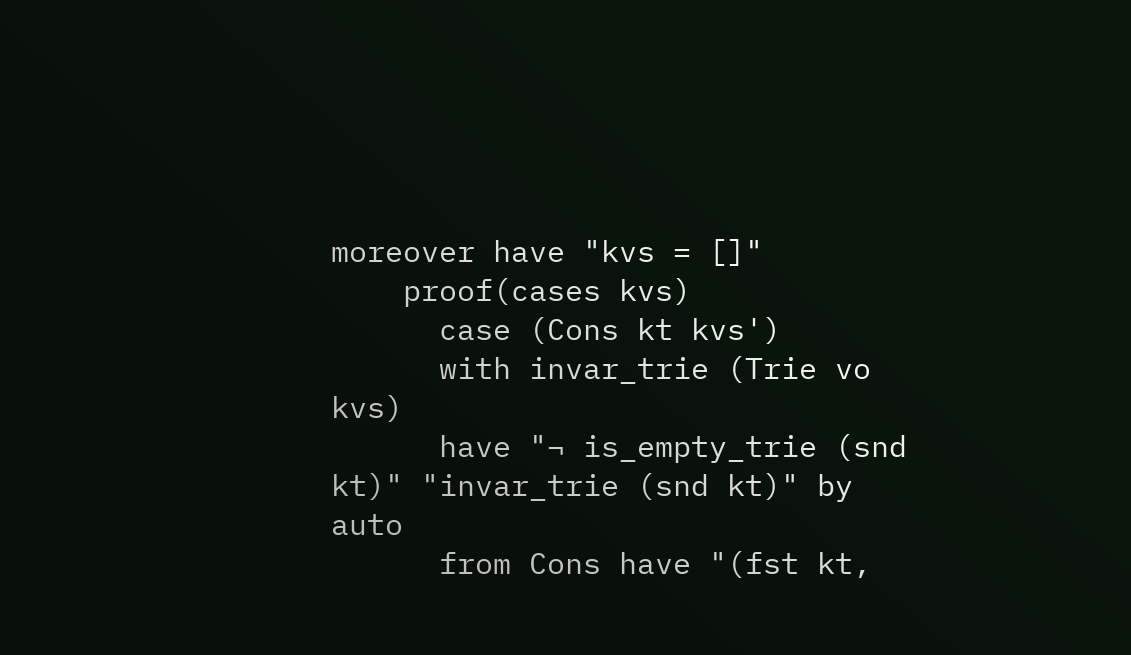moreover have "kvs = []"
    proof(cases kvs)
      case (Cons kt kvs')
      with invar_trie (Trie vo kvs)
      have "¬ is_empty_trie (snd kt)" "invar_trie (snd kt)" by auto
      from Cons have "(fst kt,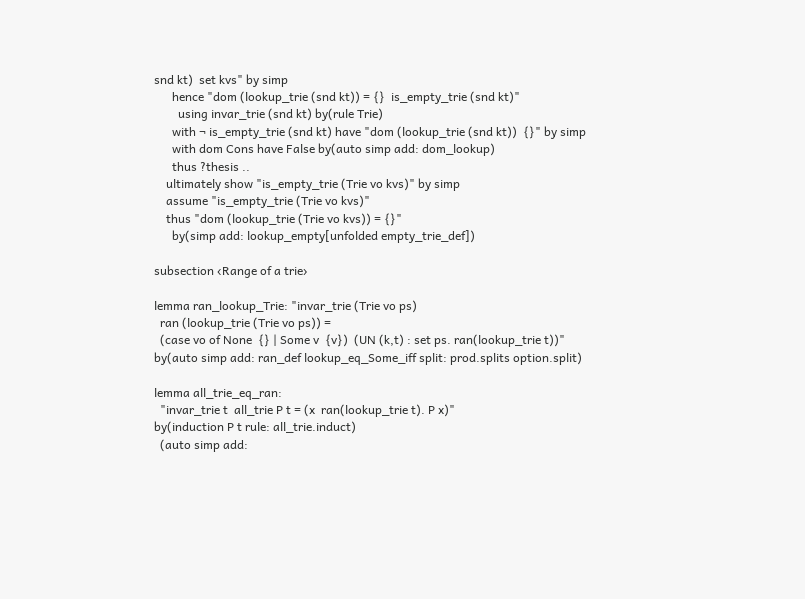snd kt)  set kvs" by simp
      hence "dom (lookup_trie (snd kt)) = {}  is_empty_trie (snd kt)"
        using invar_trie (snd kt) by(rule Trie)
      with ¬ is_empty_trie (snd kt) have "dom (lookup_trie (snd kt))  {}" by simp
      with dom Cons have False by(auto simp add: dom_lookup)
      thus ?thesis ..
    ultimately show "is_empty_trie (Trie vo kvs)" by simp
    assume "is_empty_trie (Trie vo kvs)"
    thus "dom (lookup_trie (Trie vo kvs)) = {}"
      by(simp add: lookup_empty[unfolded empty_trie_def])

subsection ‹Range of a trie›

lemma ran_lookup_Trie: "invar_trie (Trie vo ps)
  ran (lookup_trie (Trie vo ps)) =
  (case vo of None  {} | Some v  {v})  (UN (k,t) : set ps. ran(lookup_trie t))"
by(auto simp add: ran_def lookup_eq_Some_iff split: prod.splits option.split)

lemma all_trie_eq_ran:
  "invar_trie t  all_trie P t = (x  ran(lookup_trie t). P x)"
by(induction P t rule: all_trie.induct)
  (auto simp add: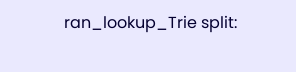ran_lookup_Trie split: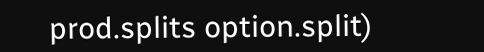prod.splits option.split)